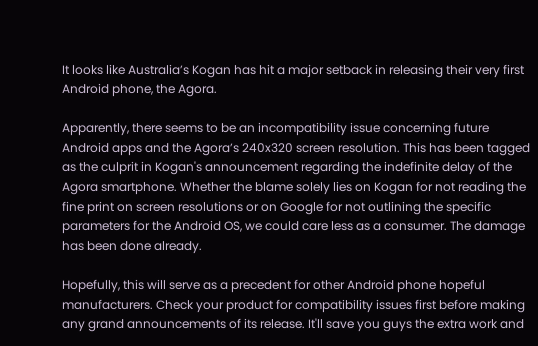It looks like Australia’s Kogan has hit a major setback in releasing their very first Android phone, the Agora.

Apparently, there seems to be an incompatibility issue concerning future Android apps and the Agora’s 240x320 screen resolution. This has been tagged as the culprit in Kogan's announcement regarding the indefinite delay of the Agora smartphone. Whether the blame solely lies on Kogan for not reading the fine print on screen resolutions or on Google for not outlining the specific parameters for the Android OS, we could care less as a consumer. The damage has been done already.

Hopefully, this will serve as a precedent for other Android phone hopeful manufacturers. Check your product for compatibility issues first before making any grand announcements of its release. It'll save you guys the extra work and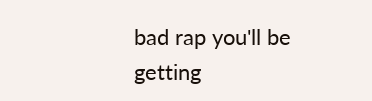bad rap you'll be getting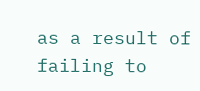as a result of failing to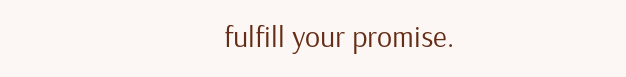fulfill your promise.